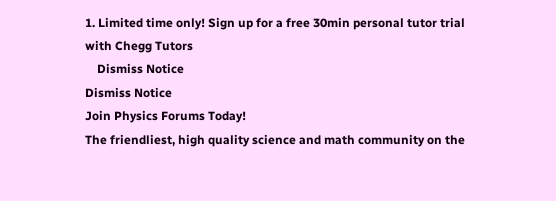1. Limited time only! Sign up for a free 30min personal tutor trial with Chegg Tutors
    Dismiss Notice
Dismiss Notice
Join Physics Forums Today!
The friendliest, high quality science and math community on the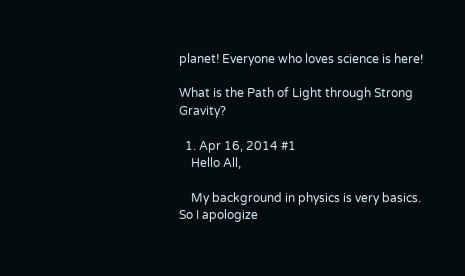planet! Everyone who loves science is here!

What is the Path of Light through Strong Gravity?

  1. Apr 16, 2014 #1
    Hello All,

    My background in physics is very basics. So I apologize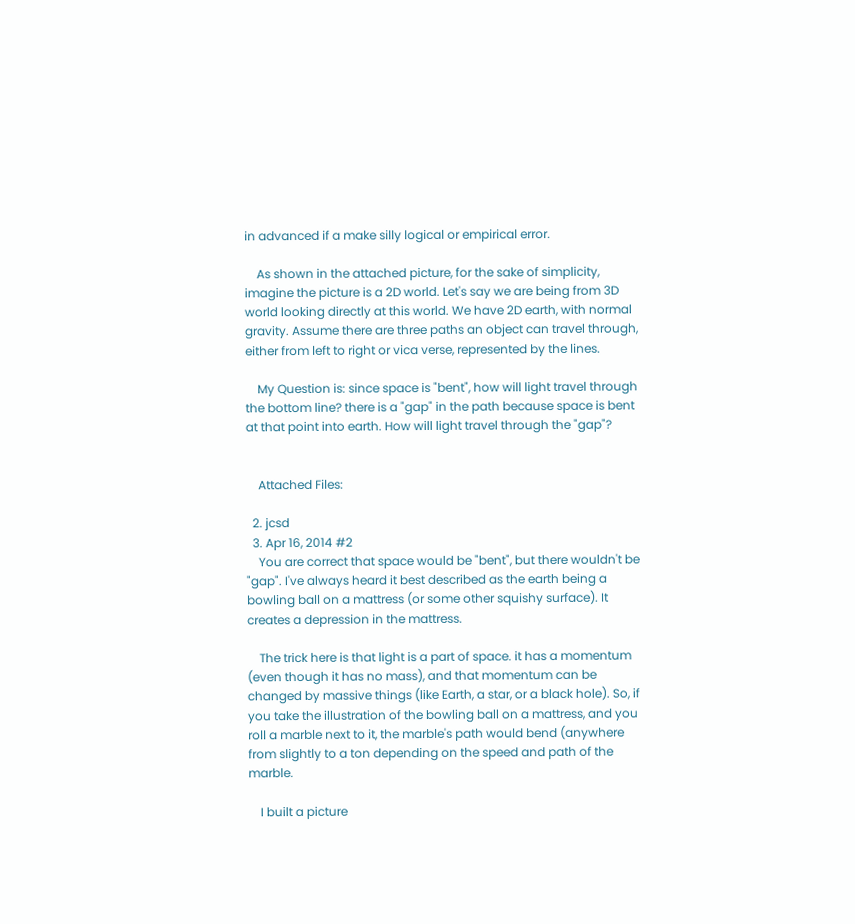in advanced if a make silly logical or empirical error.

    As shown in the attached picture, for the sake of simplicity, imagine the picture is a 2D world. Let's say we are being from 3D world looking directly at this world. We have 2D earth, with normal gravity. Assume there are three paths an object can travel through, either from left to right or vica verse, represented by the lines.

    My Question is: since space is "bent", how will light travel through the bottom line? there is a "gap" in the path because space is bent at that point into earth. How will light travel through the "gap"?


    Attached Files:

  2. jcsd
  3. Apr 16, 2014 #2
    You are correct that space would be "bent", but there wouldn't be "gap". I've always heard it best described as the earth being a bowling ball on a mattress (or some other squishy surface). It creates a depression in the mattress.

    The trick here is that light is a part of space. it has a momentum (even though it has no mass), and that momentum can be changed by massive things (like Earth, a star, or a black hole). So, if you take the illustration of the bowling ball on a mattress, and you roll a marble next to it, the marble's path would bend (anywhere from slightly to a ton depending on the speed and path of the marble.

    I built a picture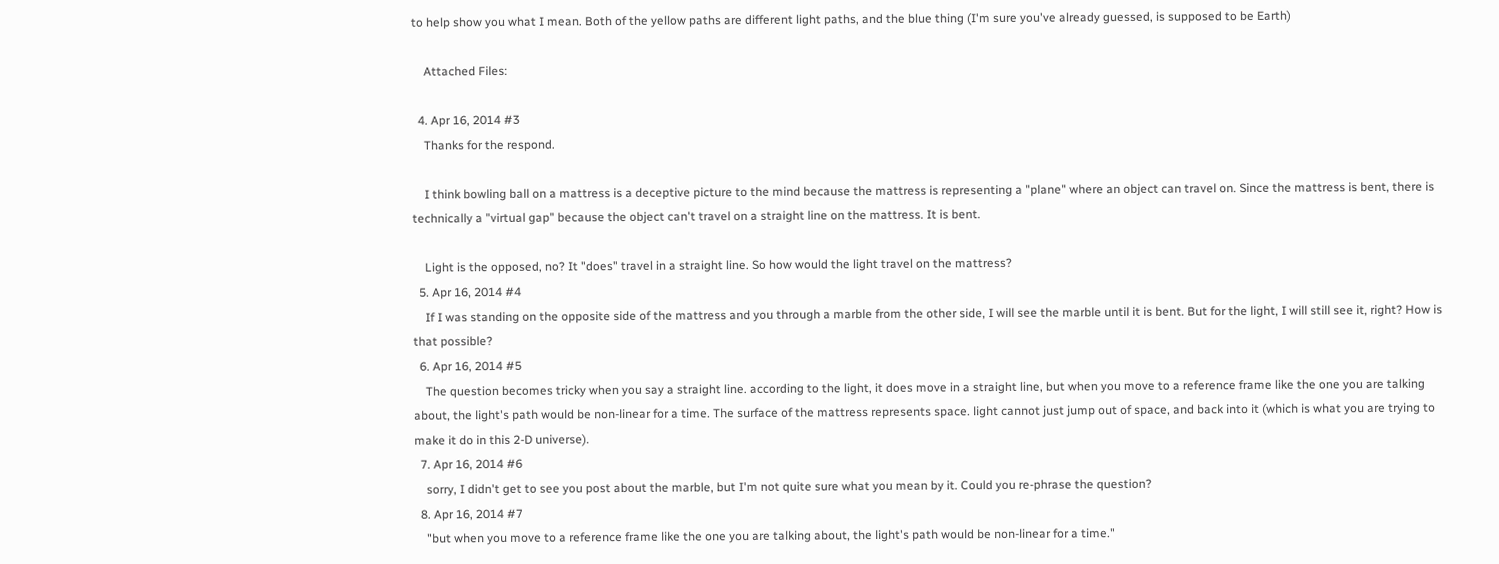to help show you what I mean. Both of the yellow paths are different light paths, and the blue thing (I'm sure you've already guessed, is supposed to be Earth)

    Attached Files:

  4. Apr 16, 2014 #3
    Thanks for the respond.

    I think bowling ball on a mattress is a deceptive picture to the mind because the mattress is representing a "plane" where an object can travel on. Since the mattress is bent, there is technically a "virtual gap" because the object can't travel on a straight line on the mattress. It is bent.

    Light is the opposed, no? It "does" travel in a straight line. So how would the light travel on the mattress?
  5. Apr 16, 2014 #4
    If I was standing on the opposite side of the mattress and you through a marble from the other side, I will see the marble until it is bent. But for the light, I will still see it, right? How is that possible?
  6. Apr 16, 2014 #5
    The question becomes tricky when you say a straight line. according to the light, it does move in a straight line, but when you move to a reference frame like the one you are talking about, the light's path would be non-linear for a time. The surface of the mattress represents space. light cannot just jump out of space, and back into it (which is what you are trying to make it do in this 2-D universe).
  7. Apr 16, 2014 #6
    sorry, I didn't get to see you post about the marble, but I'm not quite sure what you mean by it. Could you re-phrase the question?
  8. Apr 16, 2014 #7
    "but when you move to a reference frame like the one you are talking about, the light's path would be non-linear for a time."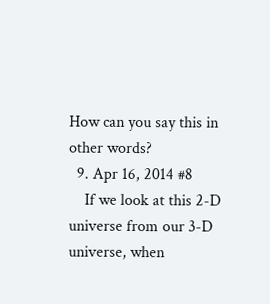How can you say this in other words?
  9. Apr 16, 2014 #8
    If we look at this 2-D universe from our 3-D universe, when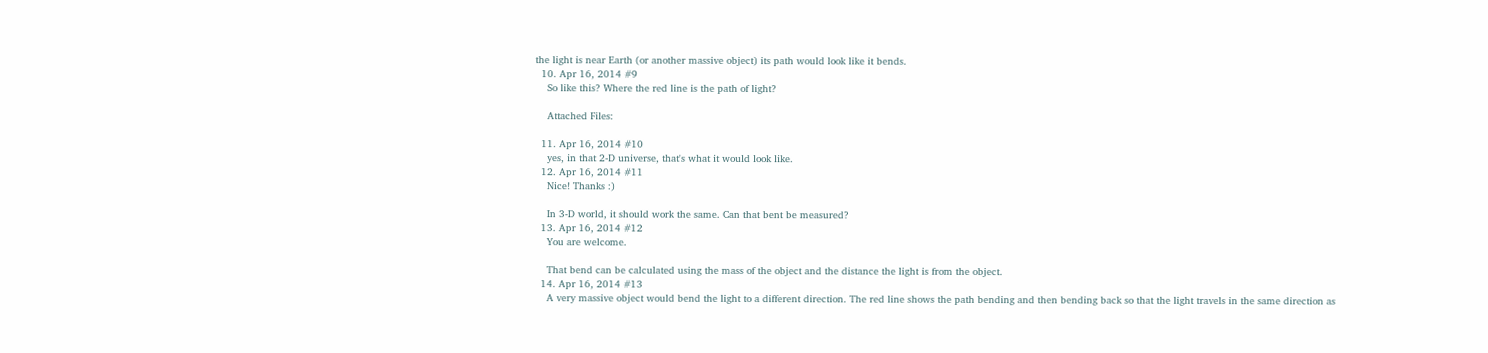the light is near Earth (or another massive object) its path would look like it bends.
  10. Apr 16, 2014 #9
    So like this? Where the red line is the path of light?

    Attached Files:

  11. Apr 16, 2014 #10
    yes, in that 2-D universe, that's what it would look like.
  12. Apr 16, 2014 #11
    Nice! Thanks :)

    In 3-D world, it should work the same. Can that bent be measured?
  13. Apr 16, 2014 #12
    You are welcome.

    That bend can be calculated using the mass of the object and the distance the light is from the object.
  14. Apr 16, 2014 #13
    A very massive object would bend the light to a different direction. The red line shows the path bending and then bending back so that the light travels in the same direction as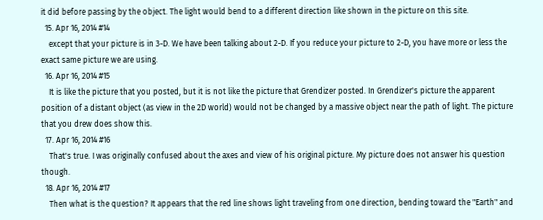it did before passing by the object. The light would bend to a different direction like shown in the picture on this site.
  15. Apr 16, 2014 #14
    except that your picture is in 3-D. We have been talking about 2-D. If you reduce your picture to 2-D, you have more or less the exact same picture we are using.
  16. Apr 16, 2014 #15
    It is like the picture that you posted, but it is not like the picture that Grendizer posted. In Grendizer's picture the apparent position of a distant object (as view in the 2D world) would not be changed by a massive object near the path of light. The picture that you drew does show this.
  17. Apr 16, 2014 #16
    That's true. I was originally confused about the axes and view of his original picture. My picture does not answer his question though.
  18. Apr 16, 2014 #17
    Then what is the question? It appears that the red line shows light traveling from one direction, bending toward the "Earth" and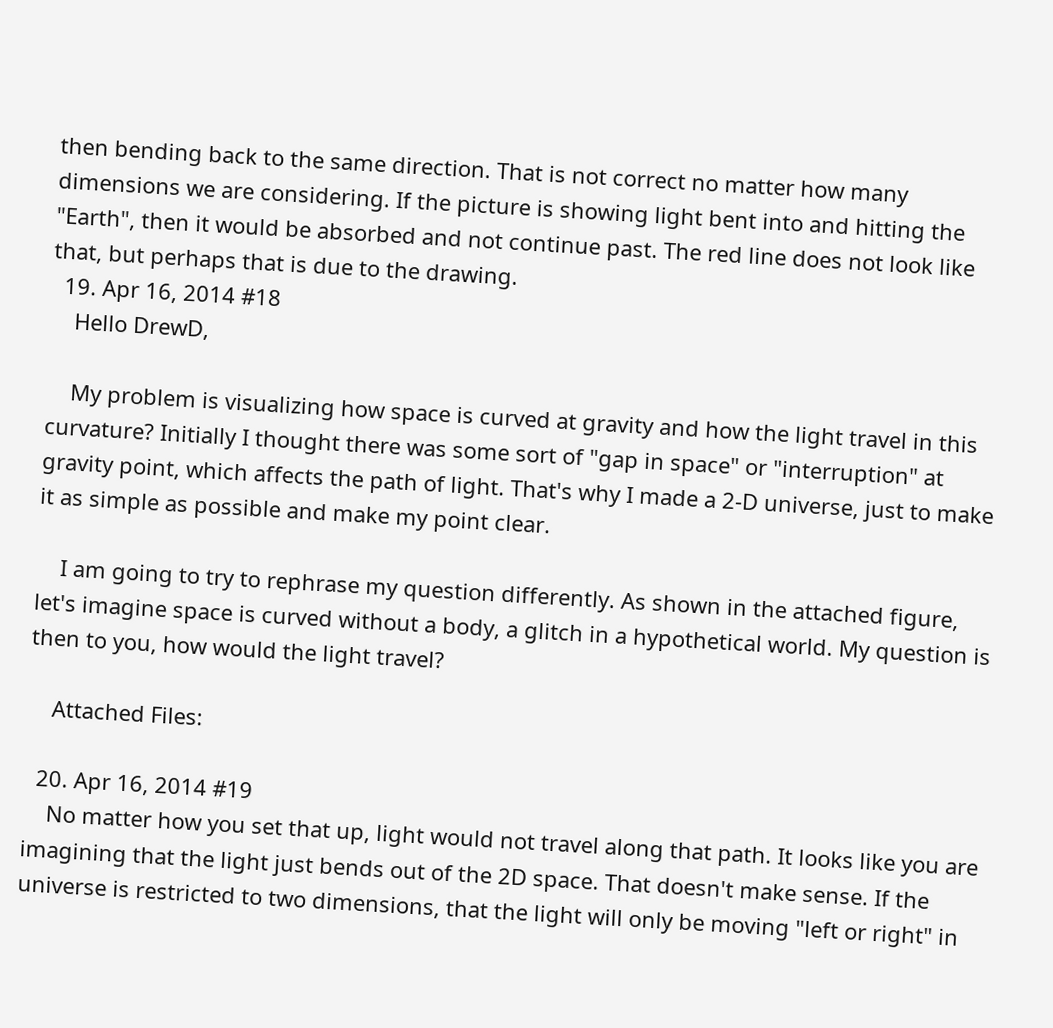then bending back to the same direction. That is not correct no matter how many dimensions we are considering. If the picture is showing light bent into and hitting the "Earth", then it would be absorbed and not continue past. The red line does not look like that, but perhaps that is due to the drawing.
  19. Apr 16, 2014 #18
    Hello DrewD,

    My problem is visualizing how space is curved at gravity and how the light travel in this curvature? Initially I thought there was some sort of "gap in space" or "interruption" at gravity point, which affects the path of light. That's why I made a 2-D universe, just to make it as simple as possible and make my point clear.

    I am going to try to rephrase my question differently. As shown in the attached figure, let's imagine space is curved without a body, a glitch in a hypothetical world. My question is then to you, how would the light travel?

    Attached Files:

  20. Apr 16, 2014 #19
    No matter how you set that up, light would not travel along that path. It looks like you are imagining that the light just bends out of the 2D space. That doesn't make sense. If the universe is restricted to two dimensions, that the light will only be moving "left or right" in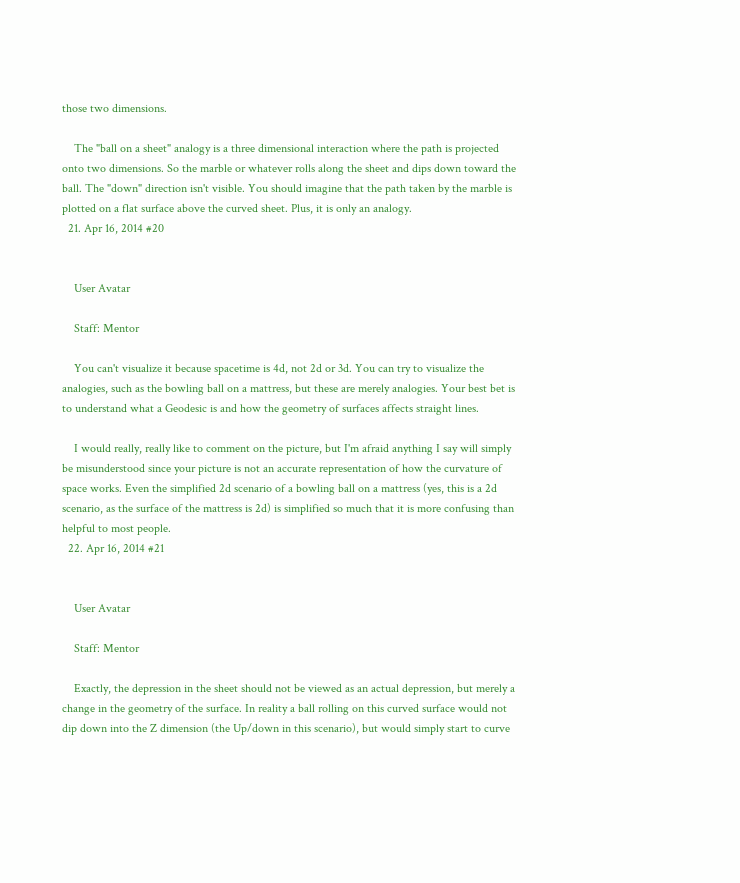those two dimensions.

    The "ball on a sheet" analogy is a three dimensional interaction where the path is projected onto two dimensions. So the marble or whatever rolls along the sheet and dips down toward the ball. The "down" direction isn't visible. You should imagine that the path taken by the marble is plotted on a flat surface above the curved sheet. Plus, it is only an analogy.
  21. Apr 16, 2014 #20


    User Avatar

    Staff: Mentor

    You can't visualize it because spacetime is 4d, not 2d or 3d. You can try to visualize the analogies, such as the bowling ball on a mattress, but these are merely analogies. Your best bet is to understand what a Geodesic is and how the geometry of surfaces affects straight lines.

    I would really, really like to comment on the picture, but I'm afraid anything I say will simply be misunderstood since your picture is not an accurate representation of how the curvature of space works. Even the simplified 2d scenario of a bowling ball on a mattress (yes, this is a 2d scenario, as the surface of the mattress is 2d) is simplified so much that it is more confusing than helpful to most people.
  22. Apr 16, 2014 #21


    User Avatar

    Staff: Mentor

    Exactly, the depression in the sheet should not be viewed as an actual depression, but merely a change in the geometry of the surface. In reality a ball rolling on this curved surface would not dip down into the Z dimension (the Up/down in this scenario), but would simply start to curve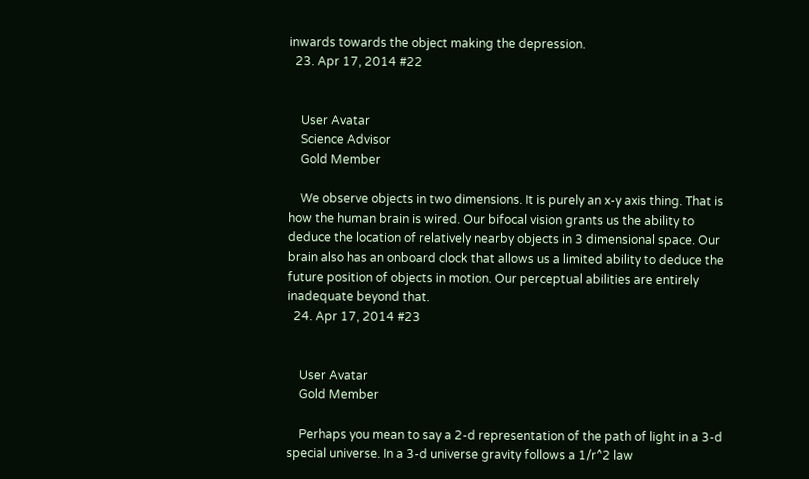inwards towards the object making the depression.
  23. Apr 17, 2014 #22


    User Avatar
    Science Advisor
    Gold Member

    We observe objects in two dimensions. It is purely an x-y axis thing. That is how the human brain is wired. Our bifocal vision grants us the ability to deduce the location of relatively nearby objects in 3 dimensional space. Our brain also has an onboard clock that allows us a limited ability to deduce the future position of objects in motion. Our perceptual abilities are entirely inadequate beyond that.
  24. Apr 17, 2014 #23


    User Avatar
    Gold Member

    Perhaps you mean to say a 2-d representation of the path of light in a 3-d special universe. In a 3-d universe gravity follows a 1/r^2 law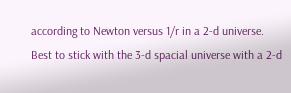according to Newton versus 1/r in a 2-d universe. Best to stick with the 3-d spacial universe with a 2-d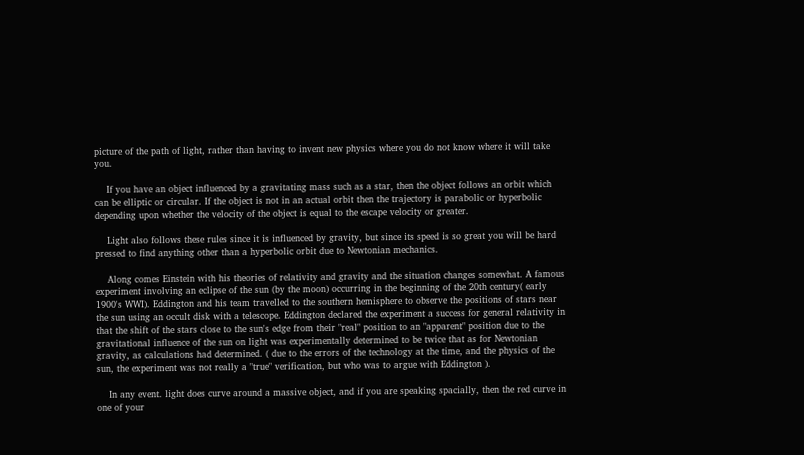picture of the path of light, rather than having to invent new physics where you do not know where it will take you.

    If you have an object influenced by a gravitating mass such as a star, then the object follows an orbit which can be elliptic or circular. If the object is not in an actual orbit then the trajectory is parabolic or hyperbolic depending upon whether the velocity of the object is equal to the escape velocity or greater.

    Light also follows these rules since it is influenced by gravity, but since its speed is so great you will be hard pressed to find anything other than a hyperbolic orbit due to Newtonian mechanics.

    Along comes Einstein with his theories of relativity and gravity and the situation changes somewhat. A famous experiment involving an eclipse of the sun (by the moon) occurring in the beginning of the 20th century( early 1900's WWI). Eddington and his team travelled to the southern hemisphere to observe the positions of stars near the sun using an occult disk with a telescope. Eddington declared the experiment a success for general relativity in that the shift of the stars close to the sun's edge from their "real" position to an "apparent" position due to the gravitational influence of the sun on light was experimentally determined to be twice that as for Newtonian gravity, as calculations had determined. ( due to the errors of the technology at the time, and the physics of the sun, the experiment was not really a "true" verification, but who was to argue with Eddington ).

    In any event. light does curve around a massive object, and if you are speaking spacially, then the red curve in one of your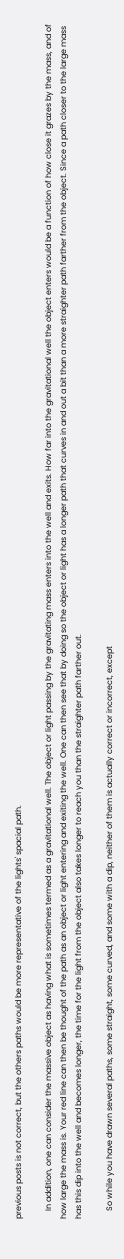previous posts is not correct, but the others paths would be more representative of the lights' spacial path.

    In addition, one can consider the massive object as having what is sometimes termed as a gravitational well. The object or light passing by the gravitating mass enters into the well and exits. How far into the gravitational well the object enters would be a function of how close it grazes by the mass, and of how large the mass is. Your red line can then be thought of the path as an object or light entering and exiting the well. One can then see that by doing so the object or light has a longer path that curves in and out a bit than a more straighter path farther from the object. Since a path closer to the large mass has this dip into the well and becomes longer, the time for the light from the object also takes longer to reach you than the straighter path farther out.

    So while you have drawn several paths, some straight, some curved, and some with a dip, neither of them is actually correct or incorrect, except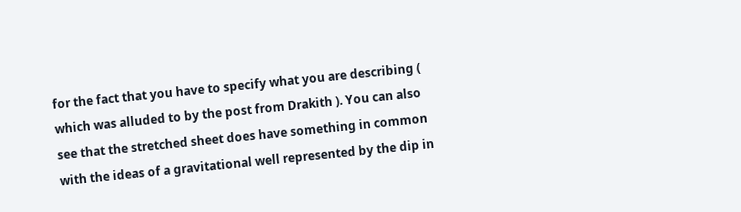for the fact that you have to specify what you are describing ( which was alluded to by the post from Drakith ). You can also see that the stretched sheet does have something in common with the ideas of a gravitational well represented by the dip in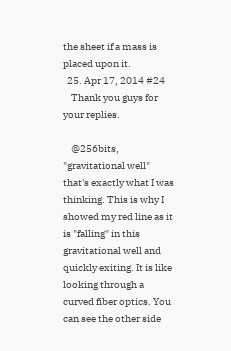the sheet if a mass is placed upon it.
  25. Apr 17, 2014 #24
    Thank you guys for your replies.

    @256bits, "gravitational well" that's exactly what I was thinking. This is why I showed my red line as it is "falling" in this gravitational well and quickly exiting. It is like looking through a curved fiber optics. You can see the other side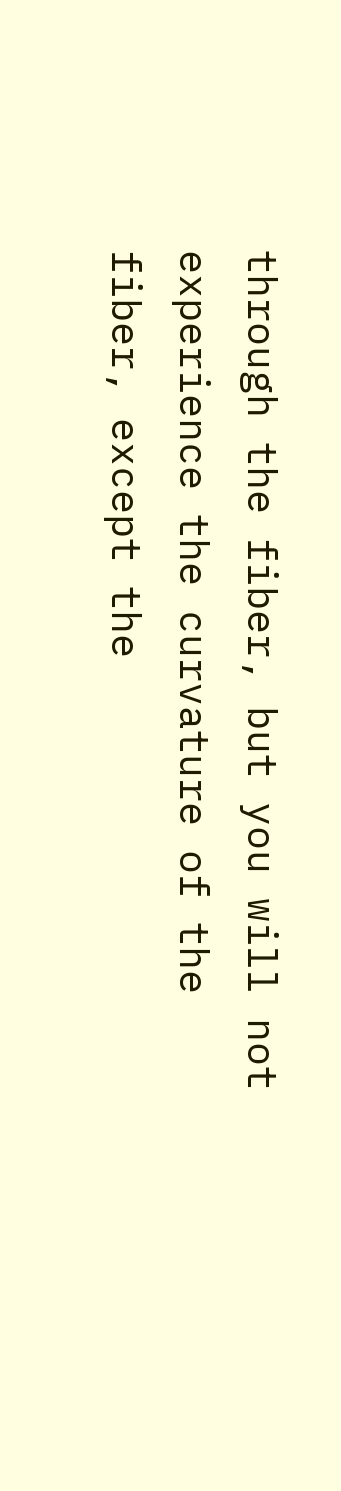through the fiber, but you will not experience the curvature of the fiber, except the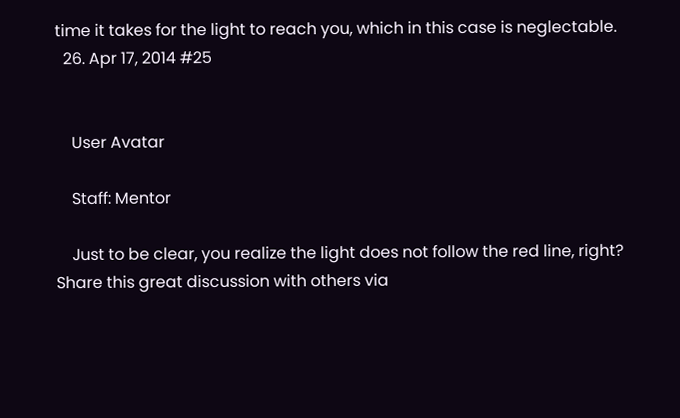time it takes for the light to reach you, which in this case is neglectable.
  26. Apr 17, 2014 #25


    User Avatar

    Staff: Mentor

    Just to be clear, you realize the light does not follow the red line, right?
Share this great discussion with others via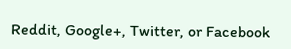Reddit, Google+, Twitter, or Facebook